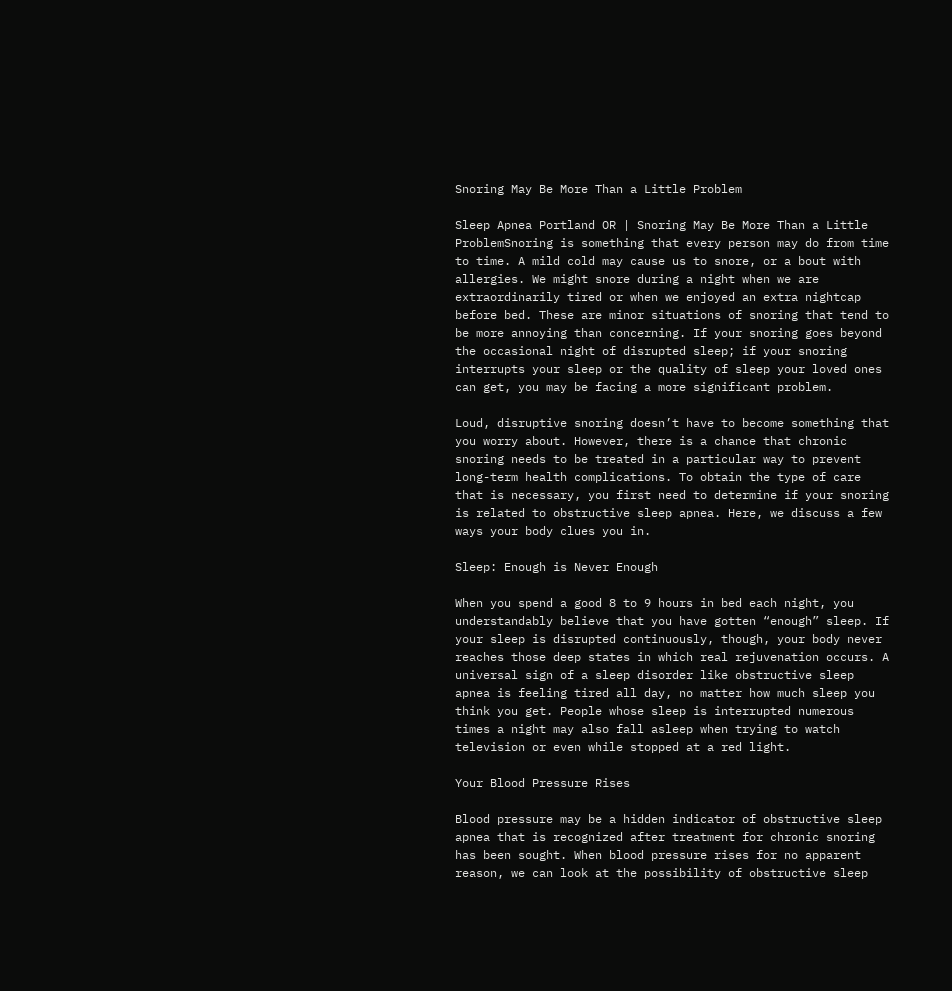Snoring May Be More Than a Little Problem

Sleep Apnea Portland OR | Snoring May Be More Than a Little ProblemSnoring is something that every person may do from time to time. A mild cold may cause us to snore, or a bout with allergies. We might snore during a night when we are extraordinarily tired or when we enjoyed an extra nightcap before bed. These are minor situations of snoring that tend to be more annoying than concerning. If your snoring goes beyond the occasional night of disrupted sleep; if your snoring interrupts your sleep or the quality of sleep your loved ones can get, you may be facing a more significant problem.

Loud, disruptive snoring doesn’t have to become something that you worry about. However, there is a chance that chronic snoring needs to be treated in a particular way to prevent long-term health complications. To obtain the type of care that is necessary, you first need to determine if your snoring is related to obstructive sleep apnea. Here, we discuss a few ways your body clues you in.

Sleep: Enough is Never Enough

When you spend a good 8 to 9 hours in bed each night, you understandably believe that you have gotten “enough” sleep. If your sleep is disrupted continuously, though, your body never reaches those deep states in which real rejuvenation occurs. A universal sign of a sleep disorder like obstructive sleep apnea is feeling tired all day, no matter how much sleep you think you get. People whose sleep is interrupted numerous times a night may also fall asleep when trying to watch television or even while stopped at a red light.

Your Blood Pressure Rises

Blood pressure may be a hidden indicator of obstructive sleep apnea that is recognized after treatment for chronic snoring has been sought. When blood pressure rises for no apparent reason, we can look at the possibility of obstructive sleep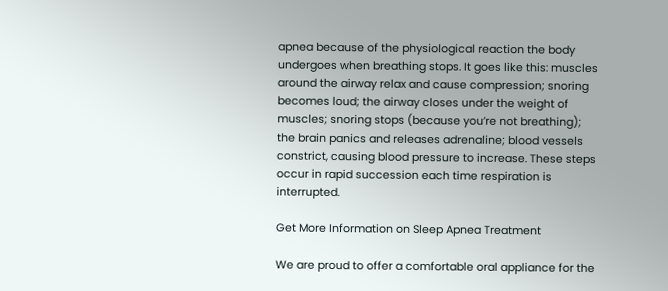apnea because of the physiological reaction the body undergoes when breathing stops. It goes like this: muscles around the airway relax and cause compression; snoring becomes loud; the airway closes under the weight of muscles; snoring stops (because you’re not breathing); the brain panics and releases adrenaline; blood vessels constrict, causing blood pressure to increase. These steps occur in rapid succession each time respiration is interrupted.

Get More Information on Sleep Apnea Treatment

We are proud to offer a comfortable oral appliance for the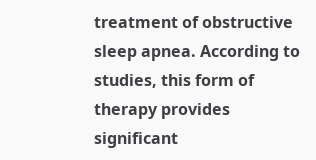treatment of obstructive sleep apnea. According to studies, this form of therapy provides significant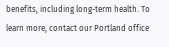benefits, including long-term health. To learn more, contact our Portland office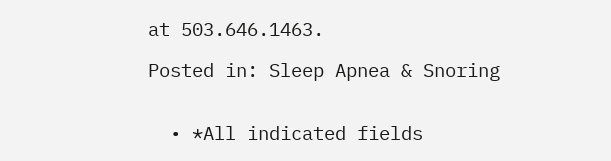at 503.646.1463.

Posted in: Sleep Apnea & Snoring


  • *All indicated fields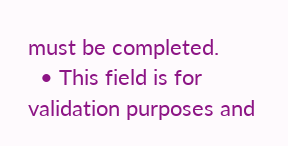must be completed.
  • This field is for validation purposes and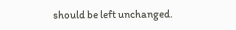should be left unchanged.